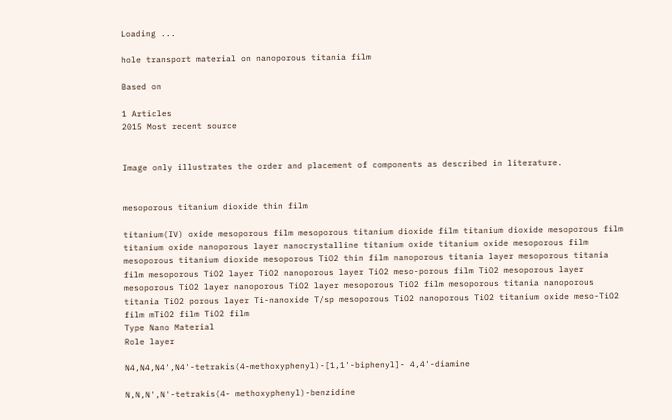Loading ...

hole transport material on nanoporous titania film

Based on

1 Articles
2015 Most recent source


Image only illustrates the order and placement of components as described in literature.


mesoporous titanium dioxide thin film

titanium(IV) oxide mesoporous film mesoporous titanium dioxide film titanium dioxide mesoporous film titanium oxide nanoporous layer nanocrystalline titanium oxide titanium oxide mesoporous film mesoporous titanium dioxide mesoporous TiO2 thin film nanoporous titania layer mesoporous titania film mesoporous TiO2 layer TiO2 nanoporous layer TiO2 meso-porous film TiO2 mesoporous layer mesoporous TiO2 layer nanoporous TiO2 layer mesoporous TiO2 film mesoporous titania nanoporous titania TiO2 porous layer Ti-nanoxide T/sp mesoporous TiO2 nanoporous TiO2 titanium oxide meso-TiO2 film mTiO2 film TiO2 film
Type Nano Material
Role layer

N4,N4,N4',N4'-tetrakis(4-methoxyphenyl)-[1,1'-biphenyl]- 4,4'-diamine

N,N,N',N'-tetrakis(4- methoxyphenyl)-benzidine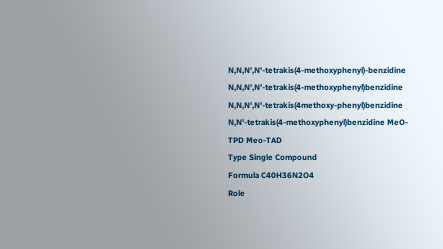N,N,N',N'-tetrakis(4-methoxyphenyl)-benzidine N,N,N',N'-tetrakis(4-methoxyphenyl)benzidine N,N,N',N'-tetrakis(4methoxy-phenyl)benzidine N,N'-tetrakis(4-methoxyphenyl)benzidine MeO-TPD Meo-TAD
Type Single Compound
Formula C40H36N2O4
Role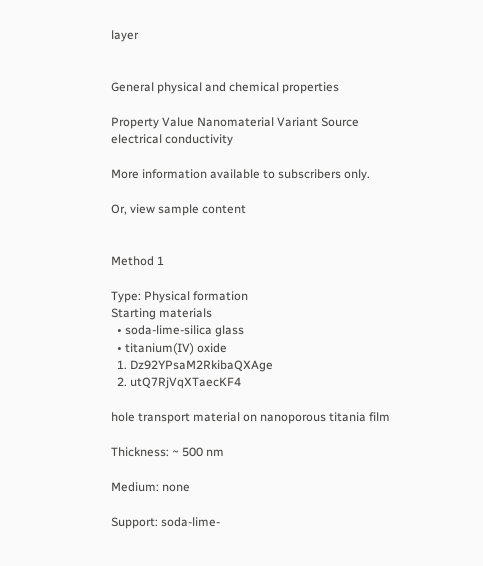layer


General physical and chemical properties

Property Value Nanomaterial Variant Source
electrical conductivity

More information available to subscribers only.

Or, view sample content


Method 1

Type: Physical formation
Starting materials
  • soda-lime-silica glass
  • titanium(IV) oxide
  1. Dz92YPsaM2RkibaQXAge
  2. utQ7RjVqXTaecKF4

hole transport material on nanoporous titania film

Thickness: ~ 500 nm

Medium: none

Support: soda-lime-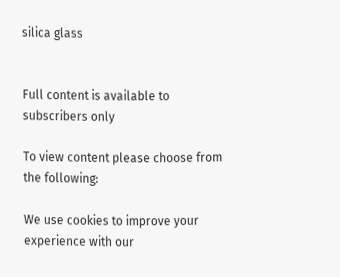silica glass


Full content is available to subscribers only

To view content please choose from the following:

We use cookies to improve your experience with our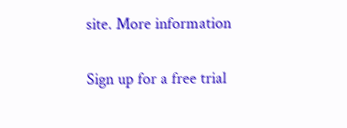site. More information

Sign up for a free trial